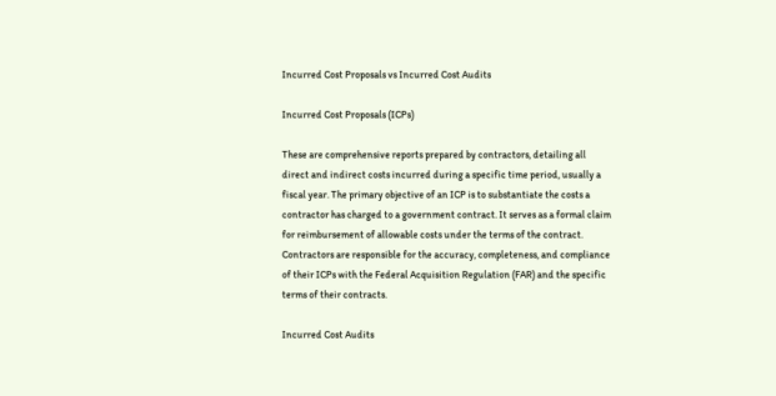Incurred Cost Proposals vs Incurred Cost Audits

Incurred Cost Proposals (ICPs)

These are comprehensive reports prepared by contractors, detailing all direct and indirect costs incurred during a specific time period, usually a fiscal year. The primary objective of an ICP is to substantiate the costs a contractor has charged to a government contract. It serves as a formal claim for reimbursement of allowable costs under the terms of the contract. Contractors are responsible for the accuracy, completeness, and compliance of their ICPs with the Federal Acquisition Regulation (FAR) and the specific terms of their contracts.

Incurred Cost Audits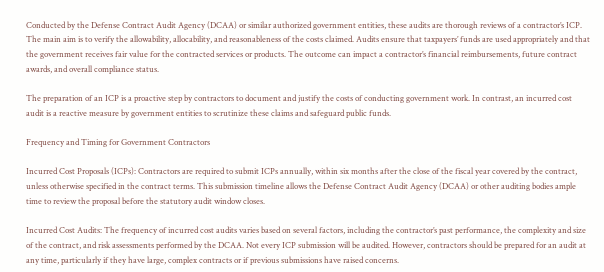Conducted by the Defense Contract Audit Agency (DCAA) or similar authorized government entities, these audits are thorough reviews of a contractor’s ICP. The main aim is to verify the allowability, allocability, and reasonableness of the costs claimed. Audits ensure that taxpayers’ funds are used appropriately and that the government receives fair value for the contracted services or products. The outcome can impact a contractor’s financial reimbursements, future contract awards, and overall compliance status.

The preparation of an ICP is a proactive step by contractors to document and justify the costs of conducting government work. In contrast, an incurred cost audit is a reactive measure by government entities to scrutinize these claims and safeguard public funds.

Frequency and Timing for Government Contractors

Incurred Cost Proposals (ICPs): Contractors are required to submit ICPs annually, within six months after the close of the fiscal year covered by the contract, unless otherwise specified in the contract terms. This submission timeline allows the Defense Contract Audit Agency (DCAA) or other auditing bodies ample time to review the proposal before the statutory audit window closes.

Incurred Cost Audits: The frequency of incurred cost audits varies based on several factors, including the contractor’s past performance, the complexity and size of the contract, and risk assessments performed by the DCAA. Not every ICP submission will be audited. However, contractors should be prepared for an audit at any time, particularly if they have large, complex contracts or if previous submissions have raised concerns.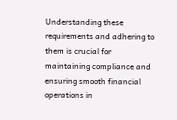Understanding these requirements and adhering to them is crucial for maintaining compliance and ensuring smooth financial operations in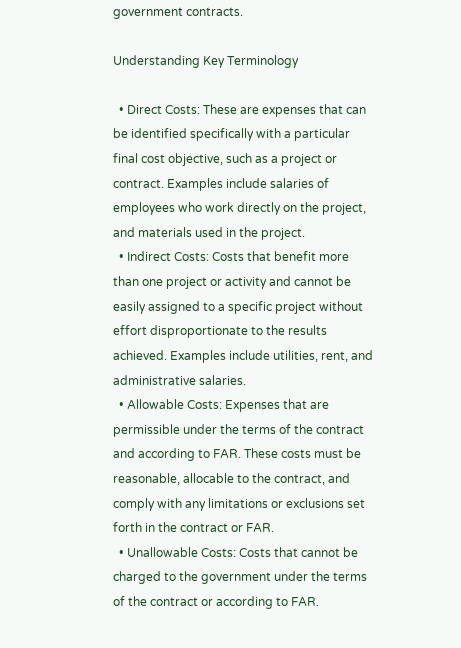government contracts.

Understanding Key Terminology

  • Direct Costs: These are expenses that can be identified specifically with a particular final cost objective, such as a project or contract. Examples include salaries of employees who work directly on the project, and materials used in the project.
  • Indirect Costs: Costs that benefit more than one project or activity and cannot be easily assigned to a specific project without effort disproportionate to the results achieved. Examples include utilities, rent, and administrative salaries.
  • Allowable Costs: Expenses that are permissible under the terms of the contract and according to FAR. These costs must be reasonable, allocable to the contract, and comply with any limitations or exclusions set forth in the contract or FAR.
  • Unallowable Costs: Costs that cannot be charged to the government under the terms of the contract or according to FAR.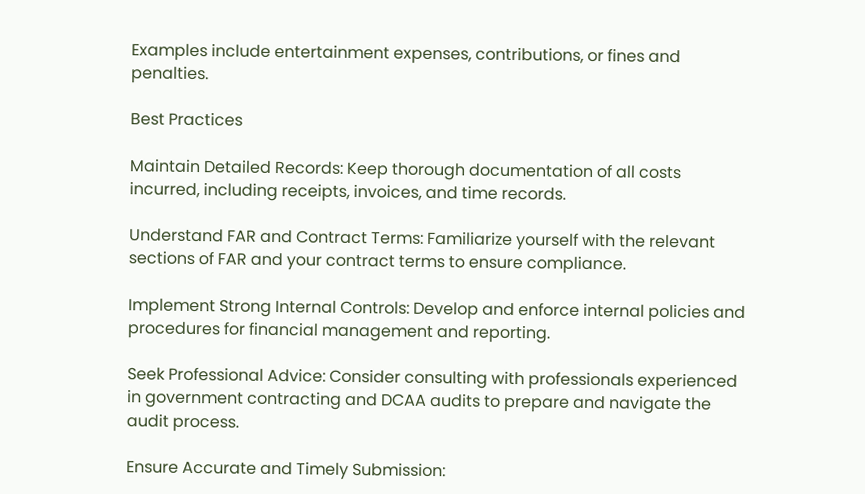Examples include entertainment expenses, contributions, or fines and penalties.

Best Practices

Maintain Detailed Records: Keep thorough documentation of all costs incurred, including receipts, invoices, and time records.

Understand FAR and Contract Terms: Familiarize yourself with the relevant sections of FAR and your contract terms to ensure compliance.

Implement Strong Internal Controls: Develop and enforce internal policies and procedures for financial management and reporting.

Seek Professional Advice: Consider consulting with professionals experienced in government contracting and DCAA audits to prepare and navigate the audit process.

Ensure Accurate and Timely Submission: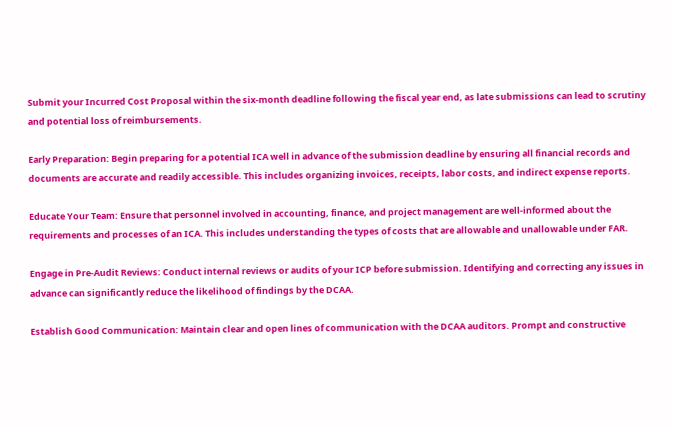Submit your Incurred Cost Proposal within the six-month deadline following the fiscal year end, as late submissions can lead to scrutiny and potential loss of reimbursements.

Early Preparation: Begin preparing for a potential ICA well in advance of the submission deadline by ensuring all financial records and documents are accurate and readily accessible. This includes organizing invoices, receipts, labor costs, and indirect expense reports.

Educate Your Team: Ensure that personnel involved in accounting, finance, and project management are well-informed about the requirements and processes of an ICA. This includes understanding the types of costs that are allowable and unallowable under FAR.

Engage in Pre-Audit Reviews: Conduct internal reviews or audits of your ICP before submission. Identifying and correcting any issues in advance can significantly reduce the likelihood of findings by the DCAA.

Establish Good Communication: Maintain clear and open lines of communication with the DCAA auditors. Prompt and constructive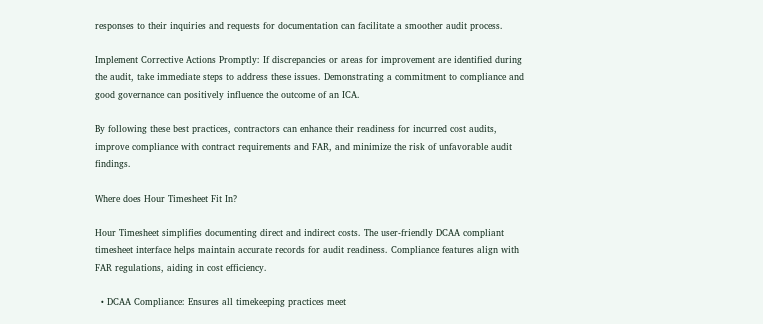responses to their inquiries and requests for documentation can facilitate a smoother audit process.

Implement Corrective Actions Promptly: If discrepancies or areas for improvement are identified during the audit, take immediate steps to address these issues. Demonstrating a commitment to compliance and good governance can positively influence the outcome of an ICA.

By following these best practices, contractors can enhance their readiness for incurred cost audits, improve compliance with contract requirements and FAR, and minimize the risk of unfavorable audit findings.

Where does Hour Timesheet Fit In?

Hour Timesheet simplifies documenting direct and indirect costs. The user-friendly DCAA compliant timesheet interface helps maintain accurate records for audit readiness. Compliance features align with FAR regulations, aiding in cost efficiency.

  • DCAA Compliance: Ensures all timekeeping practices meet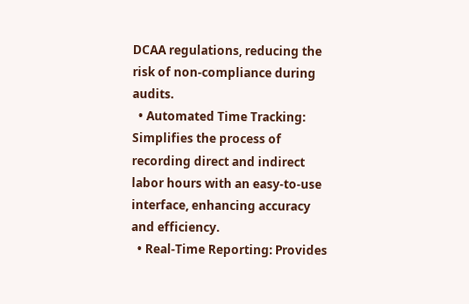DCAA regulations, reducing the risk of non-compliance during audits.
  • Automated Time Tracking: Simplifies the process of recording direct and indirect labor hours with an easy-to-use interface, enhancing accuracy and efficiency.
  • Real-Time Reporting: Provides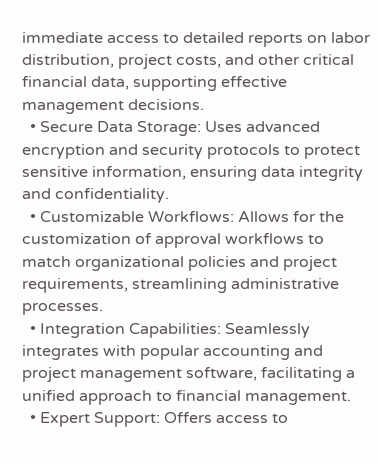immediate access to detailed reports on labor distribution, project costs, and other critical financial data, supporting effective management decisions.
  • Secure Data Storage: Uses advanced encryption and security protocols to protect sensitive information, ensuring data integrity and confidentiality.
  • Customizable Workflows: Allows for the customization of approval workflows to match organizational policies and project requirements, streamlining administrative processes.
  • Integration Capabilities: Seamlessly integrates with popular accounting and project management software, facilitating a unified approach to financial management.
  • Expert Support: Offers access to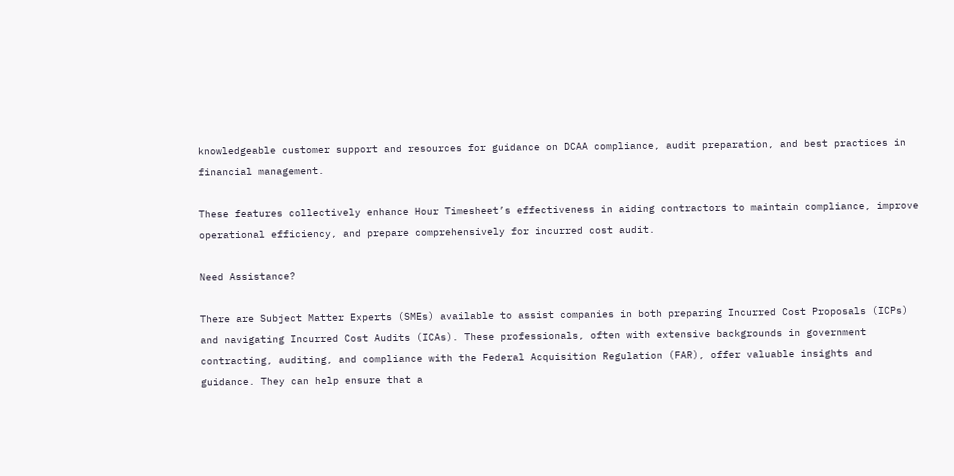knowledgeable customer support and resources for guidance on DCAA compliance, audit preparation, and best practices in financial management.

These features collectively enhance Hour Timesheet’s effectiveness in aiding contractors to maintain compliance, improve operational efficiency, and prepare comprehensively for incurred cost audit.

Need Assistance?

There are Subject Matter Experts (SMEs) available to assist companies in both preparing Incurred Cost Proposals (ICPs) and navigating Incurred Cost Audits (ICAs). These professionals, often with extensive backgrounds in government contracting, auditing, and compliance with the Federal Acquisition Regulation (FAR), offer valuable insights and guidance. They can help ensure that a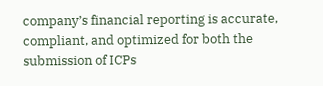company’s financial reporting is accurate, compliant, and optimized for both the submission of ICPs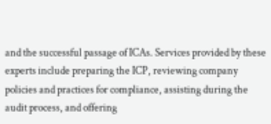and the successful passage of ICAs. Services provided by these experts include preparing the ICP, reviewing company policies and practices for compliance, assisting during the audit process, and offering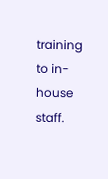training to in-house staff.